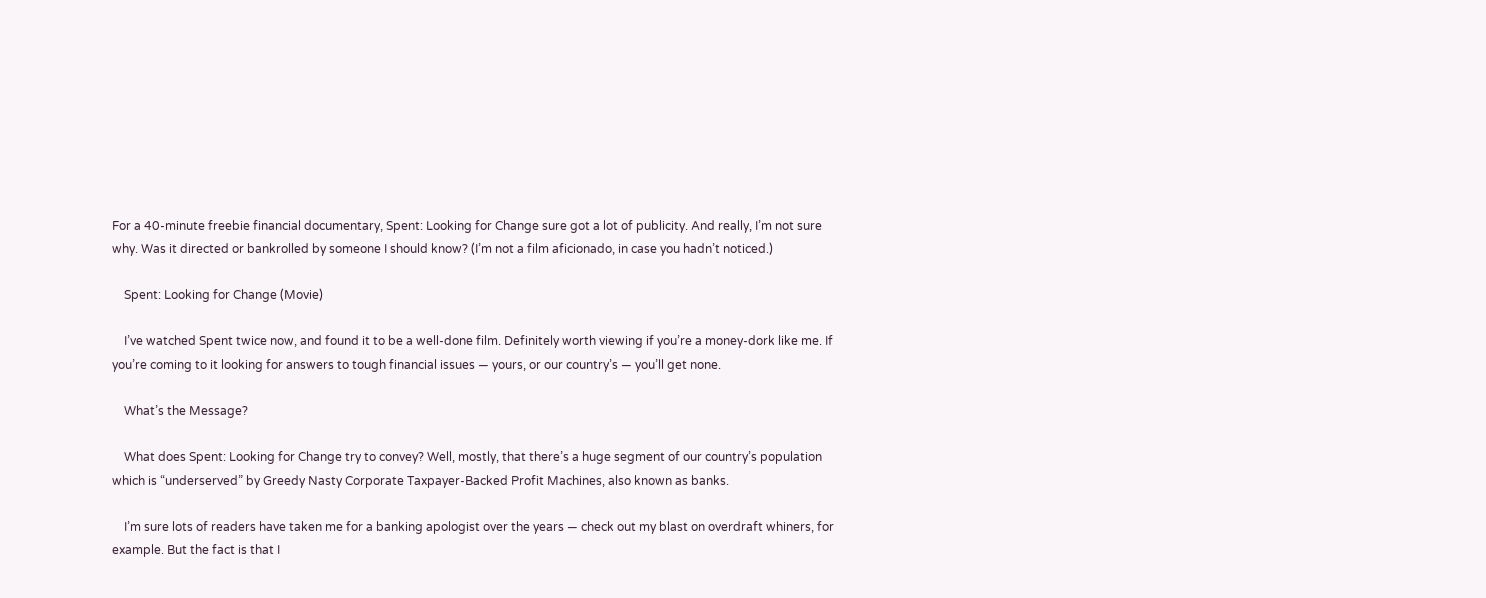For a 40-minute freebie financial documentary, Spent: Looking for Change sure got a lot of publicity. And really, I’m not sure why. Was it directed or bankrolled by someone I should know? (I’m not a film aficionado, in case you hadn’t noticed.)

    Spent: Looking for Change (Movie)

    I’ve watched Spent twice now, and found it to be a well-done film. Definitely worth viewing if you’re a money-dork like me. If you’re coming to it looking for answers to tough financial issues — yours, or our country’s — you’ll get none.

    What’s the Message?

    What does Spent: Looking for Change try to convey? Well, mostly, that there’s a huge segment of our country’s population which is “underserved” by Greedy Nasty Corporate Taxpayer-Backed Profit Machines, also known as banks.

    I’m sure lots of readers have taken me for a banking apologist over the years — check out my blast on overdraft whiners, for example. But the fact is that I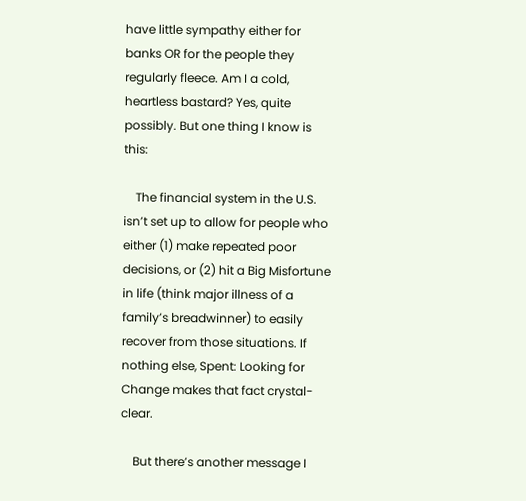have little sympathy either for banks OR for the people they regularly fleece. Am I a cold, heartless bastard? Yes, quite possibly. But one thing I know is this:

    The financial system in the U.S. isn’t set up to allow for people who either (1) make repeated poor decisions, or (2) hit a Big Misfortune in life (think major illness of a family’s breadwinner) to easily recover from those situations. If nothing else, Spent: Looking for Change makes that fact crystal-clear.

    But there’s another message I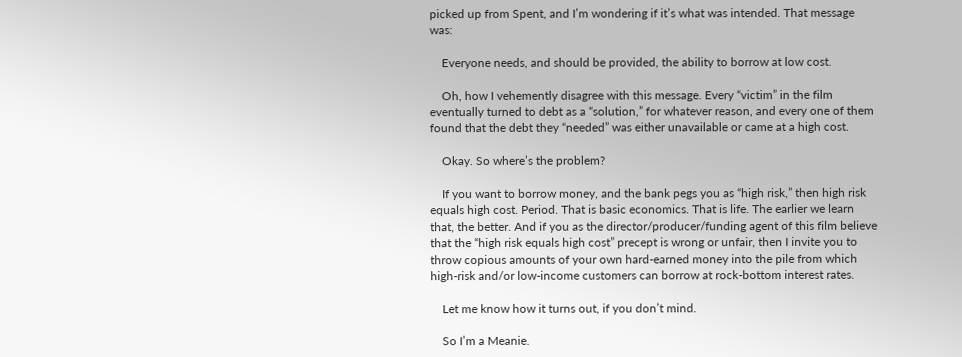picked up from Spent, and I’m wondering if it’s what was intended. That message was:

    Everyone needs, and should be provided, the ability to borrow at low cost.

    Oh, how I vehemently disagree with this message. Every “victim” in the film eventually turned to debt as a “solution,” for whatever reason, and every one of them found that the debt they “needed” was either unavailable or came at a high cost.

    Okay. So where’s the problem?

    If you want to borrow money, and the bank pegs you as “high risk,” then high risk equals high cost. Period. That is basic economics. That is life. The earlier we learn that, the better. And if you as the director/producer/funding agent of this film believe that the “high risk equals high cost” precept is wrong or unfair, then I invite you to throw copious amounts of your own hard-earned money into the pile from which high-risk and/or low-income customers can borrow at rock-bottom interest rates.

    Let me know how it turns out, if you don’t mind.

    So I’m a Meanie.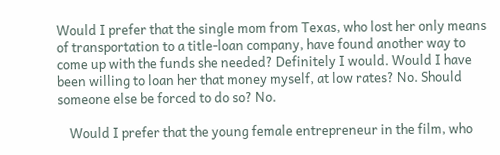Would I prefer that the single mom from Texas, who lost her only means of transportation to a title-loan company, have found another way to come up with the funds she needed? Definitely I would. Would I have been willing to loan her that money myself, at low rates? No. Should someone else be forced to do so? No.

    Would I prefer that the young female entrepreneur in the film, who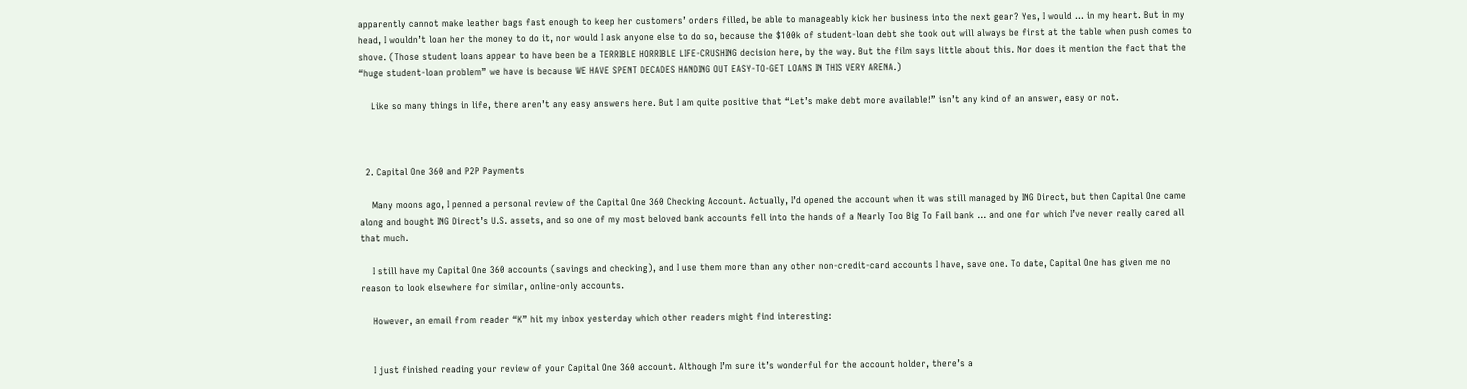apparently cannot make leather bags fast enough to keep her customers’ orders filled, be able to manageably kick her business into the next gear? Yes, I would … in my heart. But in my head, I wouldn’t loan her the money to do it, nor would I ask anyone else to do so, because the $100k of student-loan debt she took out will always be first at the table when push comes to shove. (Those student loans appear to have been be a TERRIBLE HORRIBLE LIFE-CRUSHING decision here, by the way. But the film says little about this. Nor does it mention the fact that the “huge student-loan problem” we have is because WE HAVE SPENT DECADES HANDING OUT EASY-TO-GET LOANS IN THIS VERY ARENA.)

    Like so many things in life, there aren’t any easy answers here. But I am quite positive that “Let’s make debt more available!” isn’t any kind of an answer, easy or not.



  2. Capital One 360 and P2P Payments

    Many moons ago, I penned a personal review of the Capital One 360 Checking Account. Actually, I’d opened the account when it was still managed by ING Direct, but then Capital One came along and bought ING Direct’s U.S. assets, and so one of my most beloved bank accounts fell into the hands of a Nearly Too Big To Fail bank … and one for which I’ve never really cared all that much.

    I still have my Capital One 360 accounts (savings and checking), and I use them more than any other non-credit-card accounts I have, save one. To date, Capital One has given me no reason to look elsewhere for similar, online-only accounts.

    However, an email from reader “K” hit my inbox yesterday which other readers might find interesting:


    I just finished reading your review of your Capital One 360 account. Although I’m sure it’s wonderful for the account holder, there’s a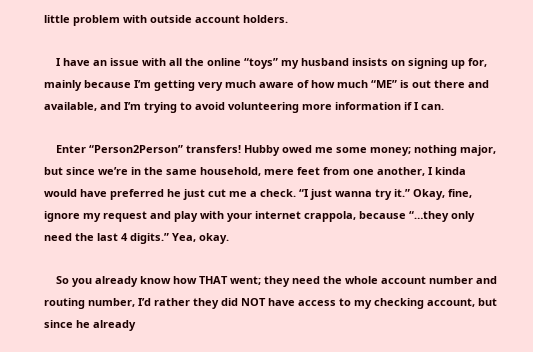little problem with outside account holders.

    I have an issue with all the online “toys” my husband insists on signing up for, mainly because I’m getting very much aware of how much “ME” is out there and available, and I’m trying to avoid volunteering more information if I can.

    Enter “Person2Person” transfers! Hubby owed me some money; nothing major, but since we’re in the same household, mere feet from one another, I kinda would have preferred he just cut me a check. “I just wanna try it.” Okay, fine, ignore my request and play with your internet crappola, because “…they only need the last 4 digits.” Yea, okay.

    So you already know how THAT went; they need the whole account number and routing number, I’d rather they did NOT have access to my checking account, but since he already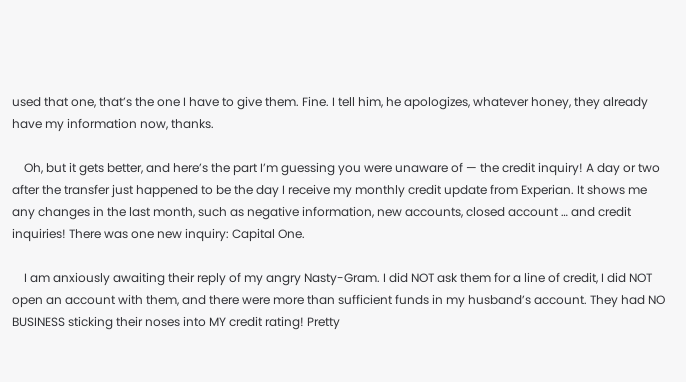used that one, that’s the one I have to give them. Fine. I tell him, he apologizes, whatever honey, they already have my information now, thanks.

    Oh, but it gets better, and here’s the part I’m guessing you were unaware of — the credit inquiry! A day or two after the transfer just happened to be the day I receive my monthly credit update from Experian. It shows me any changes in the last month, such as negative information, new accounts, closed account … and credit inquiries! There was one new inquiry: Capital One.

    I am anxiously awaiting their reply of my angry Nasty-Gram. I did NOT ask them for a line of credit, I did NOT open an account with them, and there were more than sufficient funds in my husband’s account. They had NO BUSINESS sticking their noses into MY credit rating! Pretty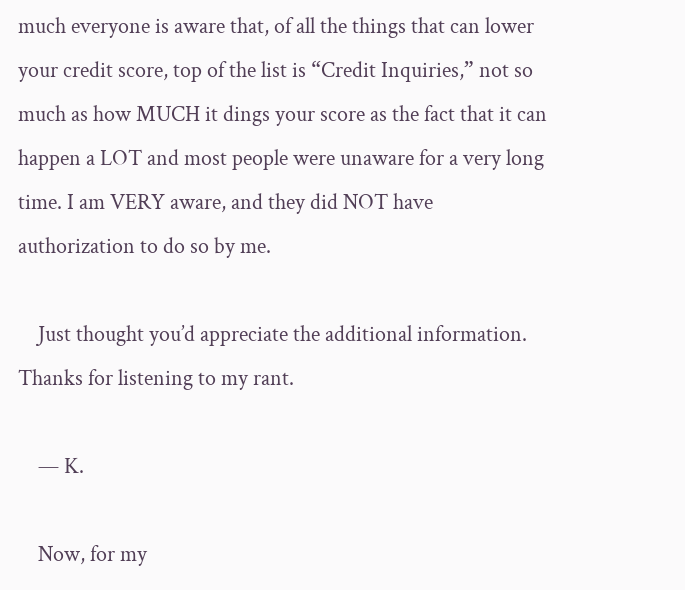much everyone is aware that, of all the things that can lower your credit score, top of the list is “Credit Inquiries,” not so much as how MUCH it dings your score as the fact that it can happen a LOT and most people were unaware for a very long time. I am VERY aware, and they did NOT have authorization to do so by me.

    Just thought you’d appreciate the additional information. Thanks for listening to my rant.

    — K.

    Now, for my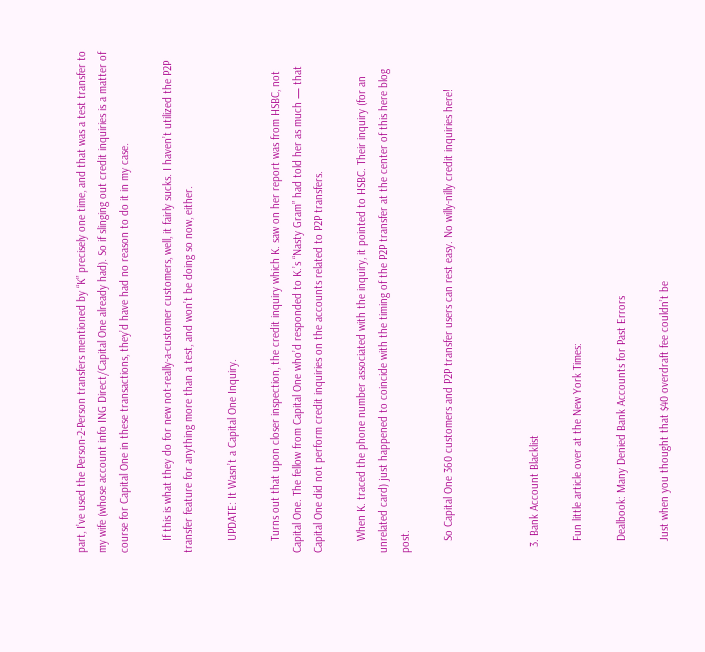part, I’ve used the Person-2-Person transfers mentioned by “K” precisely one time, and that was a test transfer to my wife (whose account info ING Direct/Capital One already had). So if slinging out credit inquiries is a matter of course for Capital One in these transactions, they’d have had no reason to do it in my case.

    If this is what they do for new not-really-a-customer customers, well, it fairly sucks. I haven’t utilized the P2P transfer feature for anything more than a test, and won’t be doing so now, either.

    UPDATE: It Wasn’t a Capital One Inquiry.

    Turns out that upon closer inspection, the credit inquiry which K. saw on her report was from HSBC, not Capital One. The fellow from Capital One who’d responded to K.’s “Nasty Gram” had told her as much — that Capital One did not perform credit inquiries on the accounts related to P2P transfers.

    When K. traced the phone number associated with the inquiry, it pointed to HSBC. Their inquiry (for an unrelated card) just happened to coincide with the timing of the P2P transfer at the center of this here blog post.

    So Capital One 360 customers and P2P transfer users can rest easy. No willy-nilly credit inquiries here!



  3. Bank Account Blacklist

    Fun little article over at the New York Times:

    Dealbook: Many Denied Bank Accounts for Past Errors

    Just when you thought that $40 overdraft fee couldn’t be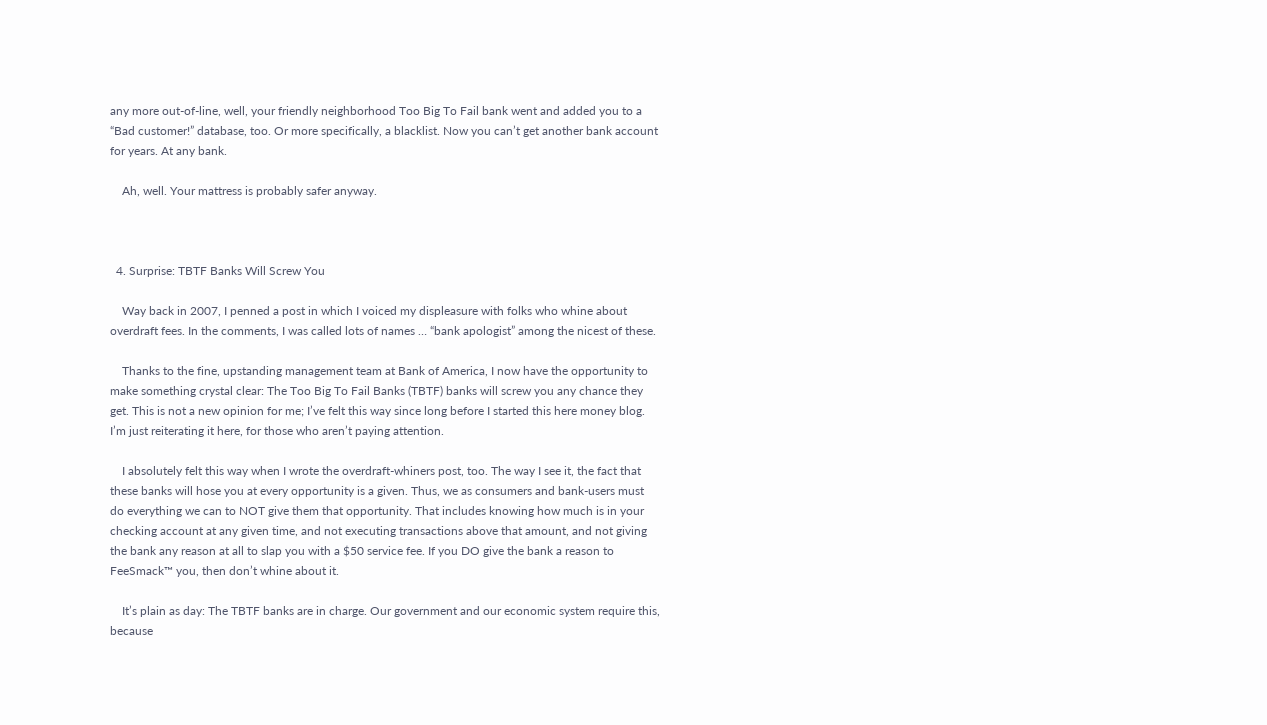any more out-of-line, well, your friendly neighborhood Too Big To Fail bank went and added you to a “Bad customer!” database, too. Or more specifically, a blacklist. Now you can’t get another bank account for years. At any bank.

    Ah, well. Your mattress is probably safer anyway.



  4. Surprise: TBTF Banks Will Screw You

    Way back in 2007, I penned a post in which I voiced my displeasure with folks who whine about overdraft fees. In the comments, I was called lots of names … “bank apologist” among the nicest of these.

    Thanks to the fine, upstanding management team at Bank of America, I now have the opportunity to make something crystal clear: The Too Big To Fail Banks (TBTF) banks will screw you any chance they get. This is not a new opinion for me; I’ve felt this way since long before I started this here money blog. I’m just reiterating it here, for those who aren’t paying attention.

    I absolutely felt this way when I wrote the overdraft-whiners post, too. The way I see it, the fact that these banks will hose you at every opportunity is a given. Thus, we as consumers and bank-users must do everything we can to NOT give them that opportunity. That includes knowing how much is in your checking account at any given time, and not executing transactions above that amount, and not giving the bank any reason at all to slap you with a $50 service fee. If you DO give the bank a reason to FeeSmack™ you, then don’t whine about it.

    It’s plain as day: The TBTF banks are in charge. Our government and our economic system require this, because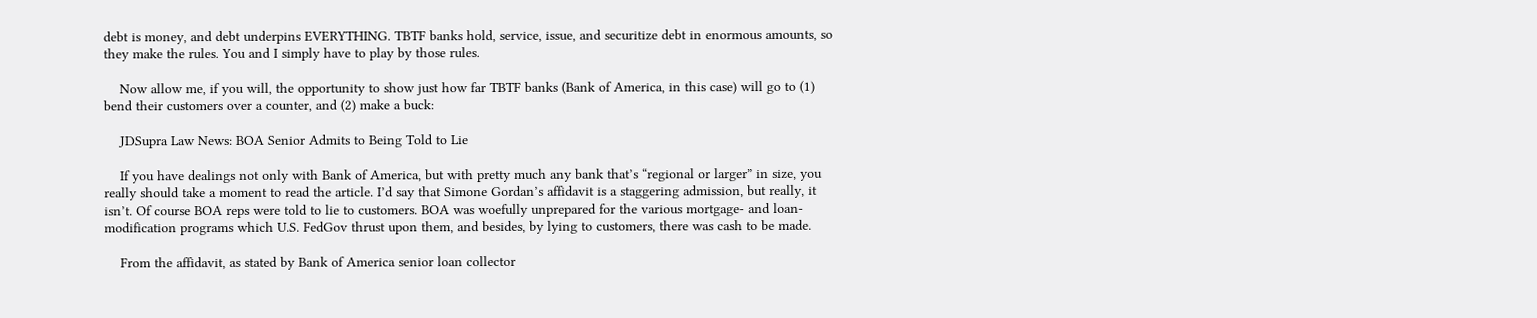debt is money, and debt underpins EVERYTHING. TBTF banks hold, service, issue, and securitize debt in enormous amounts, so they make the rules. You and I simply have to play by those rules.

    Now allow me, if you will, the opportunity to show just how far TBTF banks (Bank of America, in this case) will go to (1) bend their customers over a counter, and (2) make a buck:

    JDSupra Law News: BOA Senior Admits to Being Told to Lie

    If you have dealings not only with Bank of America, but with pretty much any bank that’s “regional or larger” in size, you really should take a moment to read the article. I’d say that Simone Gordan’s affidavit is a staggering admission, but really, it isn’t. Of course BOA reps were told to lie to customers. BOA was woefully unprepared for the various mortgage- and loan-modification programs which U.S. FedGov thrust upon them, and besides, by lying to customers, there was cash to be made.

    From the affidavit, as stated by Bank of America senior loan collector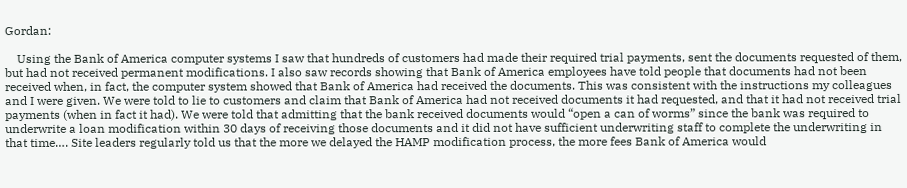Gordan:

    Using the Bank of America computer systems I saw that hundreds of customers had made their required trial payments, sent the documents requested of them, but had not received permanent modifications. I also saw records showing that Bank of America employees have told people that documents had not been received when, in fact, the computer system showed that Bank of America had received the documents. This was consistent with the instructions my colleagues and I were given. We were told to lie to customers and claim that Bank of America had not received documents it had requested, and that it had not received trial payments (when in fact it had). We were told that admitting that the bank received documents would “open a can of worms” since the bank was required to underwrite a loan modification within 30 days of receiving those documents and it did not have sufficient underwriting staff to complete the underwriting in that time…. Site leaders regularly told us that the more we delayed the HAMP modification process, the more fees Bank of America would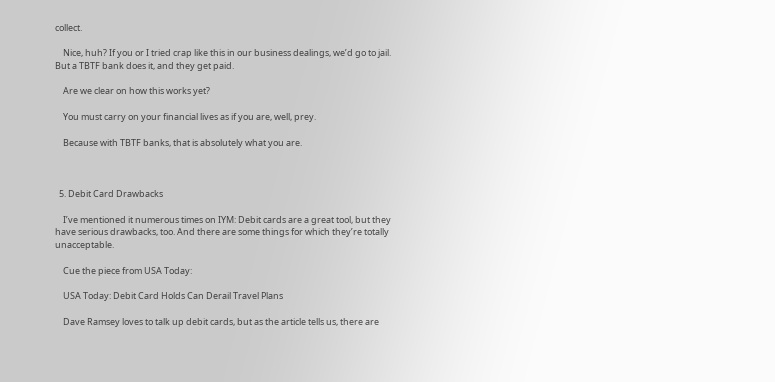collect.

    Nice, huh? If you or I tried crap like this in our business dealings, we’d go to jail. But a TBTF bank does it, and they get paid.

    Are we clear on how this works yet?

    You must carry on your financial lives as if you are, well, prey.

    Because with TBTF banks, that is absolutely what you are.



  5. Debit Card Drawbacks

    I’ve mentioned it numerous times on IYM: Debit cards are a great tool, but they have serious drawbacks, too. And there are some things for which they’re totally unacceptable.

    Cue the piece from USA Today:

    USA Today: Debit Card Holds Can Derail Travel Plans

    Dave Ramsey loves to talk up debit cards, but as the article tells us, there are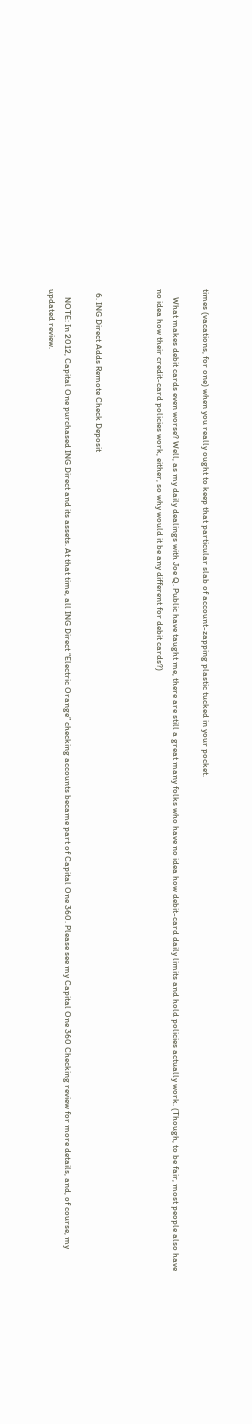times (vacations, for one) when you really ought to keep that particular slab of account-zapping plastic tucked in your pocket.

    What makes debit cards even worse? Well, as my daily dealings with Joe Q. Public have taught me, there are still a great many folks who have no idea how debit-card daily limits and hold policies actually work. (Though, to be fair, most people also have no idea how their credit-card policies work, either, so why would it be any different for debit cards?)



  6. ING Direct Adds Remote Check Deposit

    NOTE: In 2012, Capital One purchased ING Direct and its assets. At that time, all ING Direct “Electric Orange” checking accounts became part of Capital One 360. Please see my Capital One 360 Checking review for more details, and, of course, my updated review.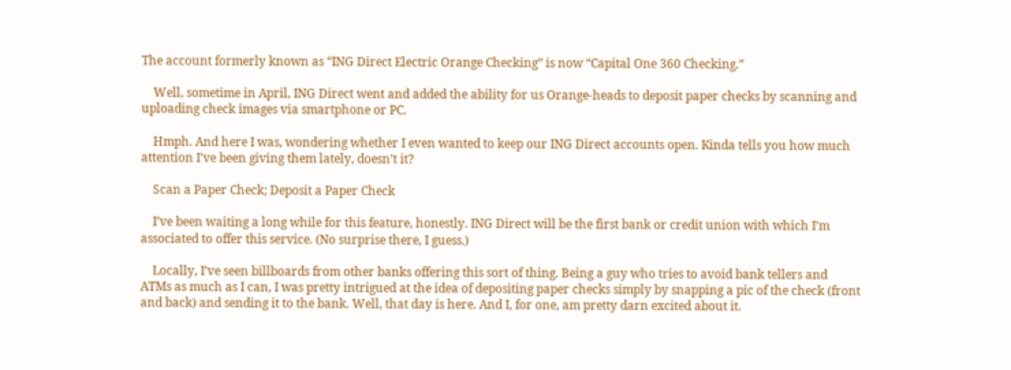The account formerly known as “ING Direct Electric Orange Checking” is now “Capital One 360 Checking.”

    Well, sometime in April, ING Direct went and added the ability for us Orange-heads to deposit paper checks by scanning and uploading check images via smartphone or PC.

    Hmph. And here I was, wondering whether I even wanted to keep our ING Direct accounts open. Kinda tells you how much attention I’ve been giving them lately, doesn’t it?

    Scan a Paper Check; Deposit a Paper Check

    I’ve been waiting a long while for this feature, honestly. ING Direct will be the first bank or credit union with which I’m associated to offer this service. (No surprise there, I guess.)

    Locally, I’ve seen billboards from other banks offering this sort of thing. Being a guy who tries to avoid bank tellers and ATMs as much as I can, I was pretty intrigued at the idea of depositing paper checks simply by snapping a pic of the check (front and back) and sending it to the bank. Well, that day is here. And I, for one, am pretty darn excited about it.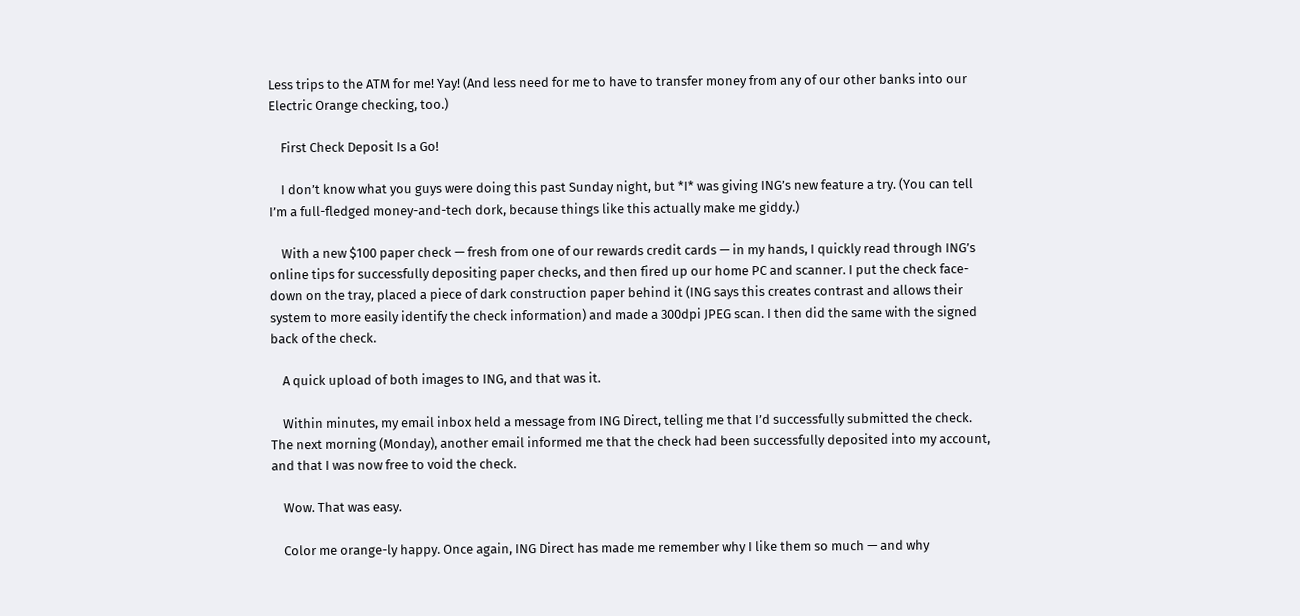Less trips to the ATM for me! Yay! (And less need for me to have to transfer money from any of our other banks into our Electric Orange checking, too.)

    First Check Deposit Is a Go!

    I don’t know what you guys were doing this past Sunday night, but *I* was giving ING’s new feature a try. (You can tell I’m a full-fledged money-and-tech dork, because things like this actually make me giddy.)

    With a new $100 paper check — fresh from one of our rewards credit cards — in my hands, I quickly read through ING’s online tips for successfully depositing paper checks, and then fired up our home PC and scanner. I put the check face-down on the tray, placed a piece of dark construction paper behind it (ING says this creates contrast and allows their system to more easily identify the check information) and made a 300dpi JPEG scan. I then did the same with the signed back of the check.

    A quick upload of both images to ING, and that was it.

    Within minutes, my email inbox held a message from ING Direct, telling me that I’d successfully submitted the check. The next morning (Monday), another email informed me that the check had been successfully deposited into my account, and that I was now free to void the check.

    Wow. That was easy.

    Color me orange-ly happy. Once again, ING Direct has made me remember why I like them so much — and why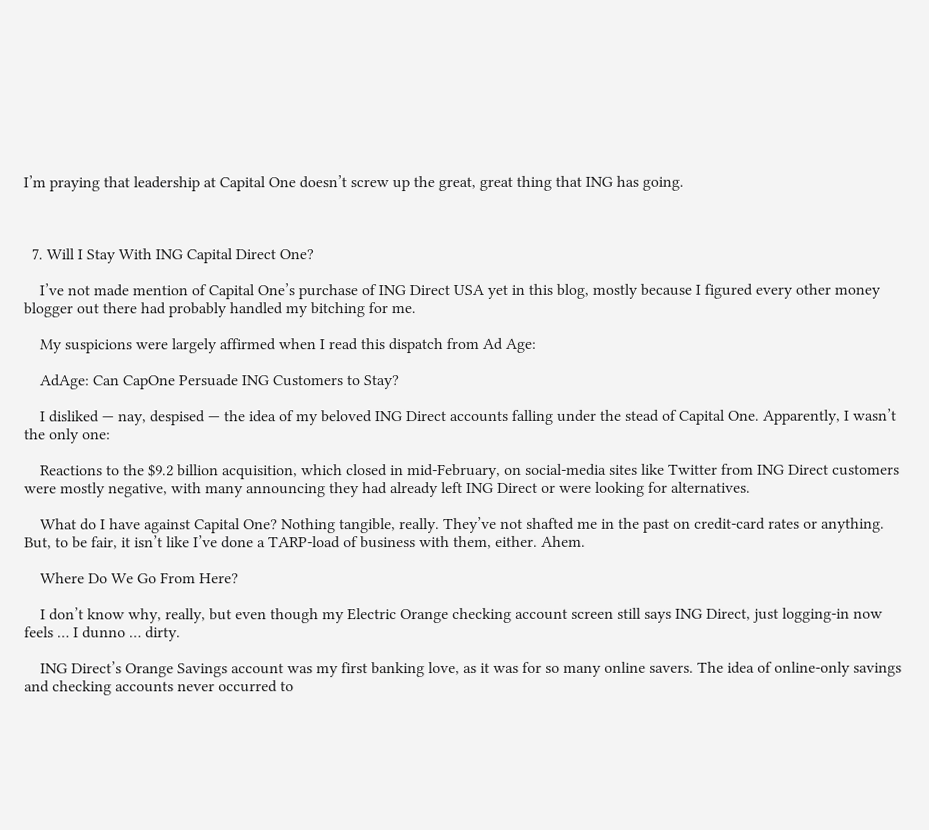I’m praying that leadership at Capital One doesn’t screw up the great, great thing that ING has going.



  7. Will I Stay With ING Capital Direct One?

    I’ve not made mention of Capital One’s purchase of ING Direct USA yet in this blog, mostly because I figured every other money blogger out there had probably handled my bitching for me.

    My suspicions were largely affirmed when I read this dispatch from Ad Age:

    AdAge: Can CapOne Persuade ING Customers to Stay?

    I disliked — nay, despised — the idea of my beloved ING Direct accounts falling under the stead of Capital One. Apparently, I wasn’t the only one:

    Reactions to the $9.2 billion acquisition, which closed in mid-February, on social-media sites like Twitter from ING Direct customers were mostly negative, with many announcing they had already left ING Direct or were looking for alternatives.

    What do I have against Capital One? Nothing tangible, really. They’ve not shafted me in the past on credit-card rates or anything. But, to be fair, it isn’t like I’ve done a TARP-load of business with them, either. Ahem.

    Where Do We Go From Here?

    I don’t know why, really, but even though my Electric Orange checking account screen still says ING Direct, just logging-in now feels … I dunno … dirty.

    ING Direct’s Orange Savings account was my first banking love, as it was for so many online savers. The idea of online-only savings and checking accounts never occurred to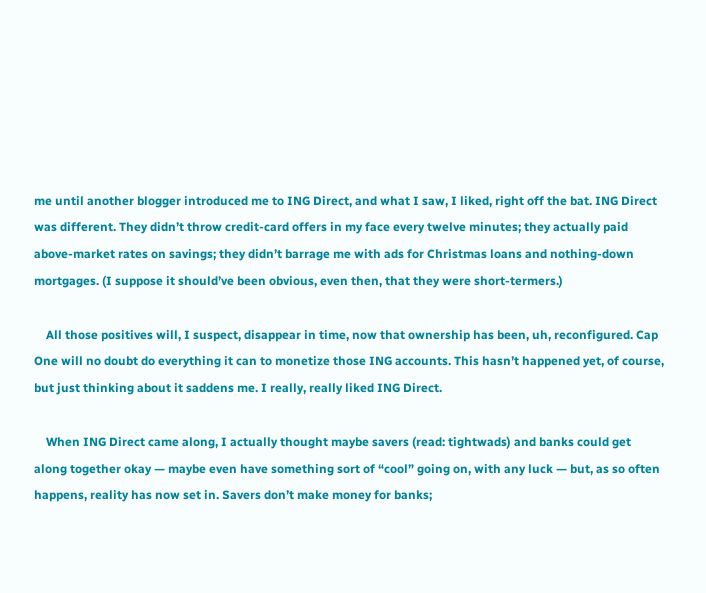me until another blogger introduced me to ING Direct, and what I saw, I liked, right off the bat. ING Direct was different. They didn’t throw credit-card offers in my face every twelve minutes; they actually paid above-market rates on savings; they didn’t barrage me with ads for Christmas loans and nothing-down mortgages. (I suppose it should’ve been obvious, even then, that they were short-termers.)

    All those positives will, I suspect, disappear in time, now that ownership has been, uh, reconfigured. Cap One will no doubt do everything it can to monetize those ING accounts. This hasn’t happened yet, of course, but just thinking about it saddens me. I really, really liked ING Direct.

    When ING Direct came along, I actually thought maybe savers (read: tightwads) and banks could get along together okay — maybe even have something sort of “cool” going on, with any luck — but, as so often happens, reality has now set in. Savers don’t make money for banks;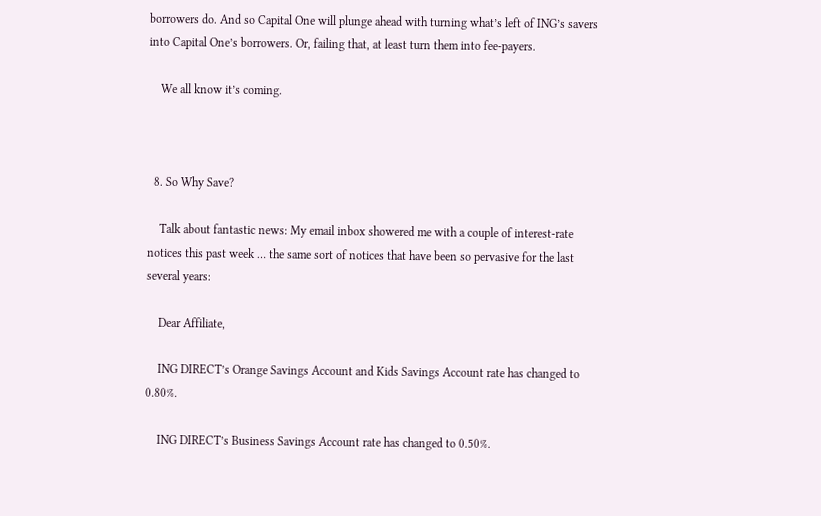borrowers do. And so Capital One will plunge ahead with turning what’s left of ING’s savers into Capital One’s borrowers. Or, failing that, at least turn them into fee-payers.

    We all know it’s coming.



  8. So Why Save?

    Talk about fantastic news: My email inbox showered me with a couple of interest-rate notices this past week … the same sort of notices that have been so pervasive for the last several years:

    Dear Affiliate,

    ING DIRECT’s Orange Savings Account and Kids Savings Account rate has changed to 0.80%.

    ING DIRECT’s Business Savings Account rate has changed to 0.50%.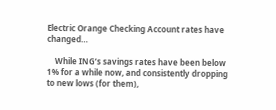Electric Orange Checking Account rates have changed…

    While ING’s savings rates have been below 1% for a while now, and consistently dropping to new lows (for them),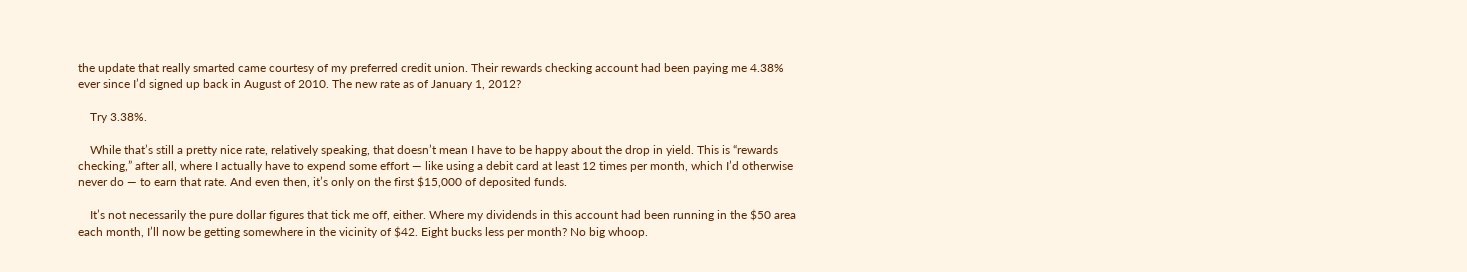the update that really smarted came courtesy of my preferred credit union. Their rewards checking account had been paying me 4.38% ever since I’d signed up back in August of 2010. The new rate as of January 1, 2012?

    Try 3.38%.

    While that’s still a pretty nice rate, relatively speaking, that doesn’t mean I have to be happy about the drop in yield. This is “rewards checking,” after all, where I actually have to expend some effort — like using a debit card at least 12 times per month, which I’d otherwise never do — to earn that rate. And even then, it’s only on the first $15,000 of deposited funds.

    It’s not necessarily the pure dollar figures that tick me off, either. Where my dividends in this account had been running in the $50 area each month, I’ll now be getting somewhere in the vicinity of $42. Eight bucks less per month? No big whoop.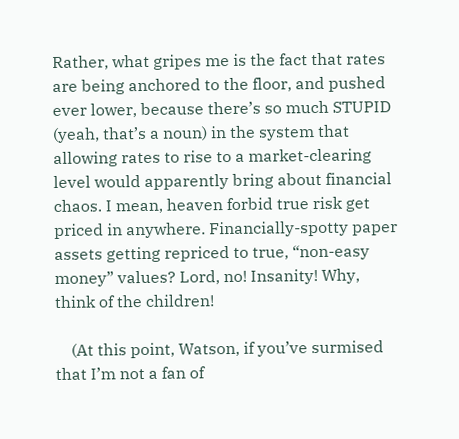Rather, what gripes me is the fact that rates are being anchored to the floor, and pushed ever lower, because there’s so much STUPID (yeah, that’s a noun) in the system that allowing rates to rise to a market-clearing level would apparently bring about financial chaos. I mean, heaven forbid true risk get priced in anywhere. Financially-spotty paper assets getting repriced to true, “non-easy money” values? Lord, no! Insanity! Why, think of the children!

    (At this point, Watson, if you’ve surmised that I’m not a fan of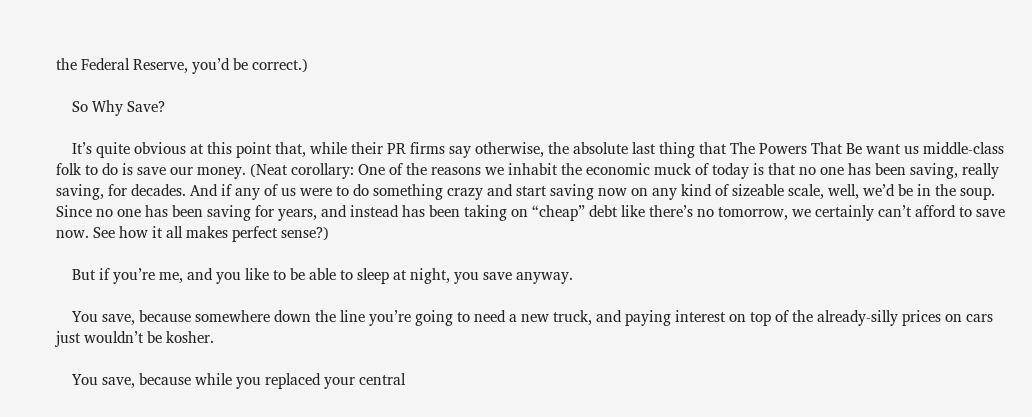the Federal Reserve, you’d be correct.)

    So Why Save?

    It’s quite obvious at this point that, while their PR firms say otherwise, the absolute last thing that The Powers That Be want us middle-class folk to do is save our money. (Neat corollary: One of the reasons we inhabit the economic muck of today is that no one has been saving, really saving, for decades. And if any of us were to do something crazy and start saving now on any kind of sizeable scale, well, we’d be in the soup. Since no one has been saving for years, and instead has been taking on “cheap” debt like there’s no tomorrow, we certainly can’t afford to save now. See how it all makes perfect sense?)

    But if you’re me, and you like to be able to sleep at night, you save anyway.

    You save, because somewhere down the line you’re going to need a new truck, and paying interest on top of the already-silly prices on cars just wouldn’t be kosher.

    You save, because while you replaced your central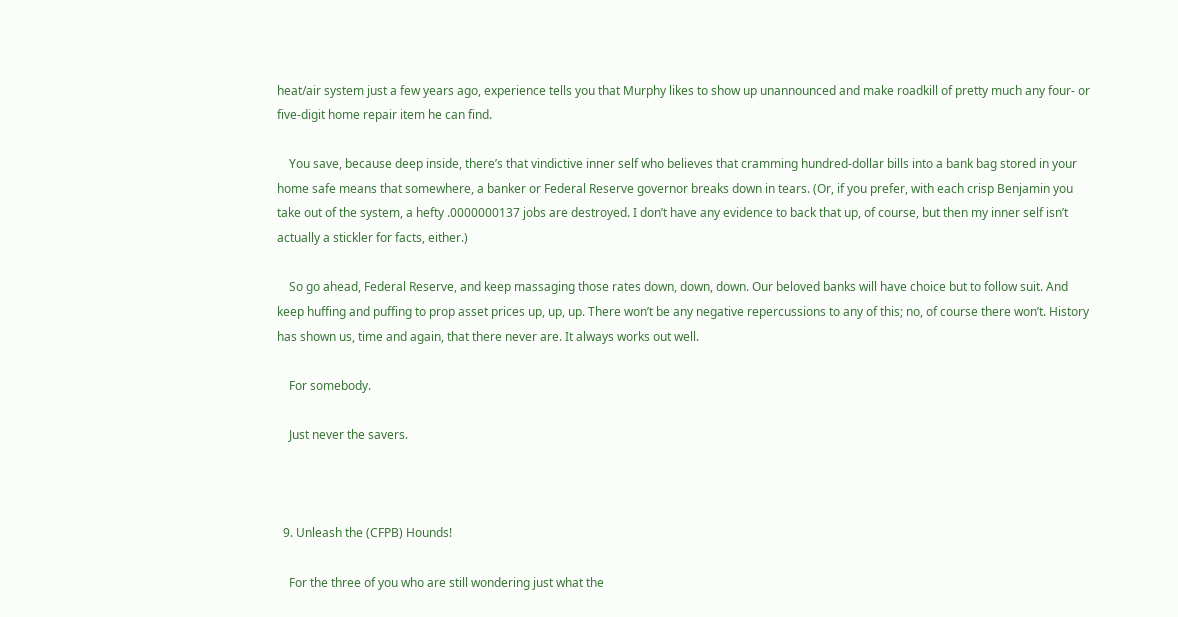heat/air system just a few years ago, experience tells you that Murphy likes to show up unannounced and make roadkill of pretty much any four- or five-digit home repair item he can find.

    You save, because deep inside, there’s that vindictive inner self who believes that cramming hundred-dollar bills into a bank bag stored in your home safe means that somewhere, a banker or Federal Reserve governor breaks down in tears. (Or, if you prefer, with each crisp Benjamin you take out of the system, a hefty .0000000137 jobs are destroyed. I don’t have any evidence to back that up, of course, but then my inner self isn’t actually a stickler for facts, either.)

    So go ahead, Federal Reserve, and keep massaging those rates down, down, down. Our beloved banks will have choice but to follow suit. And keep huffing and puffing to prop asset prices up, up, up. There won’t be any negative repercussions to any of this; no, of course there won’t. History has shown us, time and again, that there never are. It always works out well.

    For somebody.

    Just never the savers.



  9. Unleash the (CFPB) Hounds!

    For the three of you who are still wondering just what the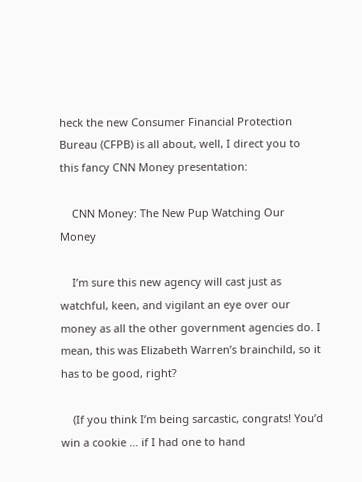heck the new Consumer Financial Protection Bureau (CFPB) is all about, well, I direct you to this fancy CNN Money presentation:

    CNN Money: The New Pup Watching Our Money

    I’m sure this new agency will cast just as watchful, keen, and vigilant an eye over our money as all the other government agencies do. I mean, this was Elizabeth Warren’s brainchild, so it has to be good, right?

    (If you think I’m being sarcastic, congrats! You’d win a cookie … if I had one to hand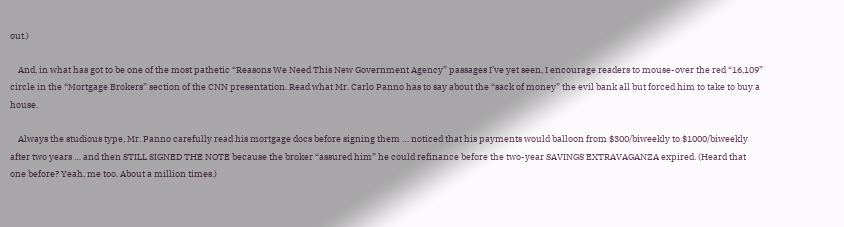out.)

    And, in what has got to be one of the most pathetic “Reasons We Need This New Government Agency” passages I’ve yet seen, I encourage readers to mouse-over the red “16,109” circle in the “Mortgage Brokers” section of the CNN presentation. Read what Mr. Carlo Panno has to say about the “sack of money” the evil bank all but forced him to take to buy a house.

    Always the studious type, Mr. Panno carefully read his mortgage docs before signing them … noticed that his payments would balloon from $300/biweekly to $1000/biweekly after two years … and then STILL SIGNED THE NOTE because the broker “assured him” he could refinance before the two-year SAVINGS EXTRAVAGANZA expired. (Heard that one before? Yeah, me too. About a million times.)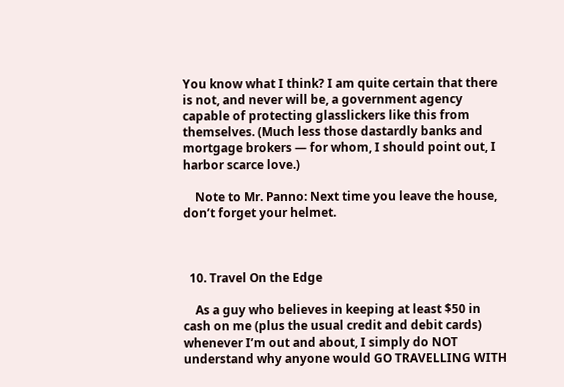You know what I think? I am quite certain that there is not, and never will be, a government agency capable of protecting glasslickers like this from themselves. (Much less those dastardly banks and mortgage brokers — for whom, I should point out, I harbor scarce love.)

    Note to Mr. Panno: Next time you leave the house, don’t forget your helmet.



  10. Travel On the Edge

    As a guy who believes in keeping at least $50 in cash on me (plus the usual credit and debit cards) whenever I’m out and about, I simply do NOT understand why anyone would GO TRAVELLING WITH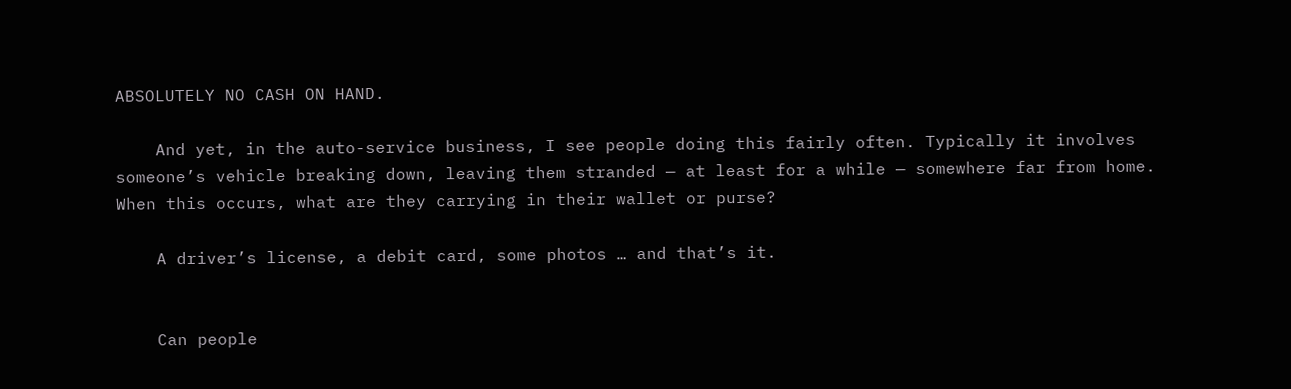ABSOLUTELY NO CASH ON HAND.

    And yet, in the auto-service business, I see people doing this fairly often. Typically it involves someone’s vehicle breaking down, leaving them stranded — at least for a while — somewhere far from home. When this occurs, what are they carrying in their wallet or purse?

    A driver’s license, a debit card, some photos … and that’s it.


    Can people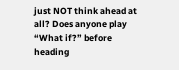just NOT think ahead at all? Does anyone play “What if?” before heading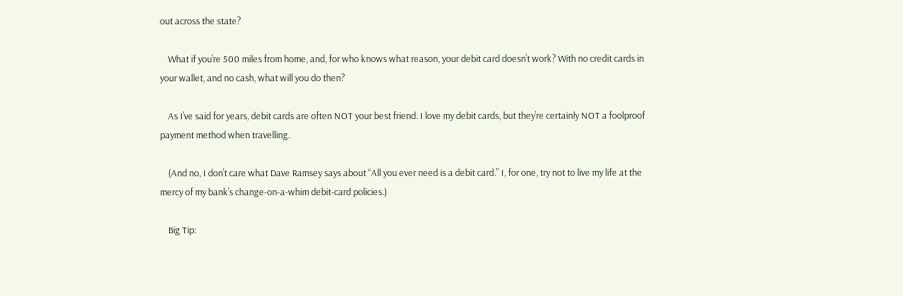out across the state?

    What if you’re 500 miles from home, and, for who knows what reason, your debit card doesn’t work? With no credit cards in your wallet, and no cash, what will you do then?

    As I’ve said for years, debit cards are often NOT your best friend. I love my debit cards, but they’re certainly NOT a foolproof payment method when travelling.

    (And no, I don’t care what Dave Ramsey says about “All you ever need is a debit card.” I, for one, try not to live my life at the mercy of my bank’s change-on-a-whim debit-card policies.)

    Big Tip: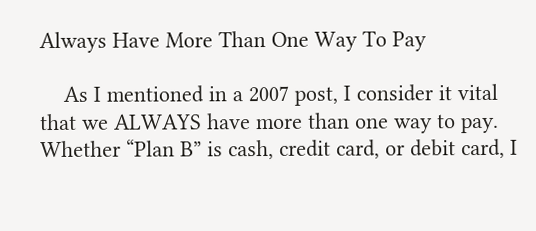Always Have More Than One Way To Pay

    As I mentioned in a 2007 post, I consider it vital that we ALWAYS have more than one way to pay. Whether “Plan B” is cash, credit card, or debit card, I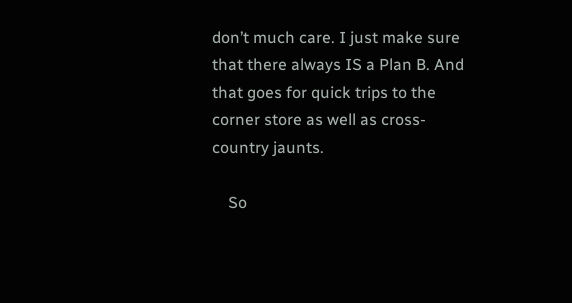don’t much care. I just make sure that there always IS a Plan B. And that goes for quick trips to the corner store as well as cross-country jaunts.

    So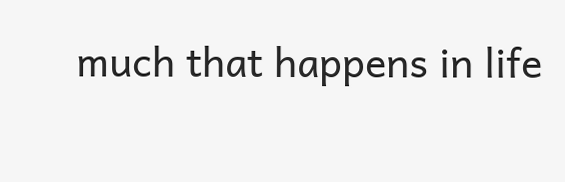much that happens in life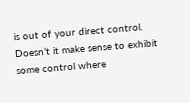is out of your direct control. Doesn’t it make sense to exhibit some control where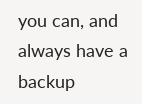you can, and always have a backup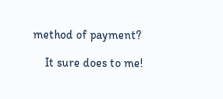method of payment?

    It sure does to me!